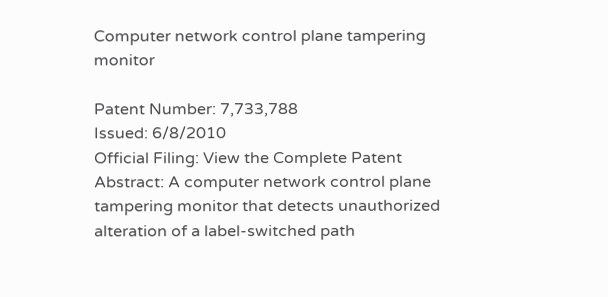Computer network control plane tampering monitor

Patent Number: 7,733,788
Issued: 6/8/2010
Official Filing: View the Complete Patent
Abstract: A computer network control plane tampering monitor that detects unauthorized alteration of a label-switched path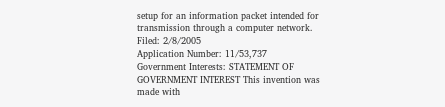setup for an information packet intended for transmission through a computer network.
Filed: 2/8/2005
Application Number: 11/53,737
Government Interests: STATEMENT OF GOVERNMENT INTEREST This invention was made with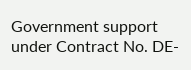Government support under Contract No. DE-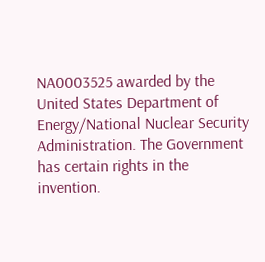NA0003525 awarded by the United States Department of Energy/National Nuclear Security Administration. The Government has certain rights in the invention.